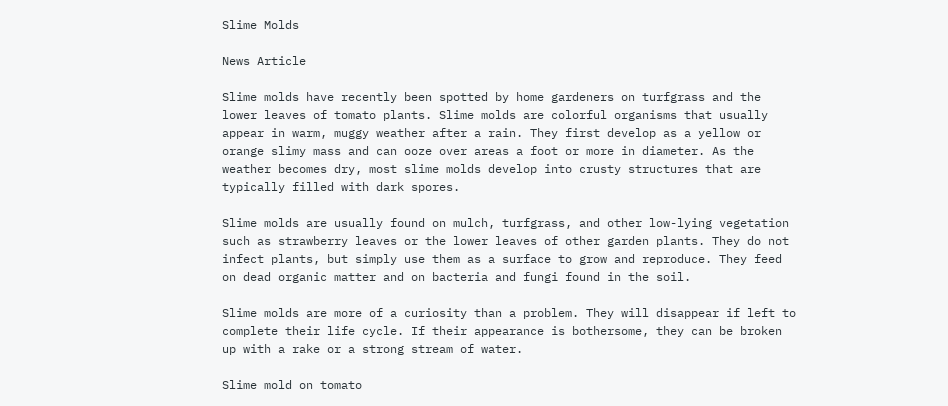Slime Molds

News Article

Slime molds have recently been spotted by home gardeners on turfgrass and the lower leaves of tomato plants. Slime molds are colorful organisms that usually appear in warm, muggy weather after a rain. They first develop as a yellow or orange slimy mass and can ooze over areas a foot or more in diameter. As the weather becomes dry, most slime molds develop into crusty structures that are typically filled with dark spores.

Slime molds are usually found on mulch, turfgrass, and other low-lying vegetation such as strawberry leaves or the lower leaves of other garden plants. They do not infect plants, but simply use them as a surface to grow and reproduce. They feed on dead organic matter and on bacteria and fungi found in the soil.

Slime molds are more of a curiosity than a problem. They will disappear if left to complete their life cycle. If their appearance is bothersome, they can be broken up with a rake or a strong stream of water.

Slime mold on tomato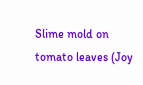Slime mold on tomato leaves (Joy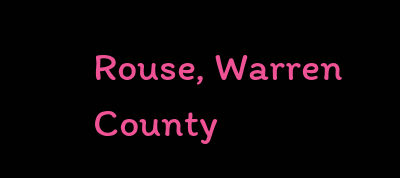Rouse, Warren County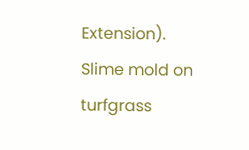Extension).
Slime mold on turfgrass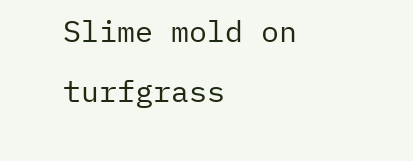Slime mold on turfgrass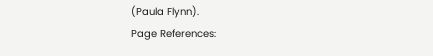(Paula Flynn).
Page References: